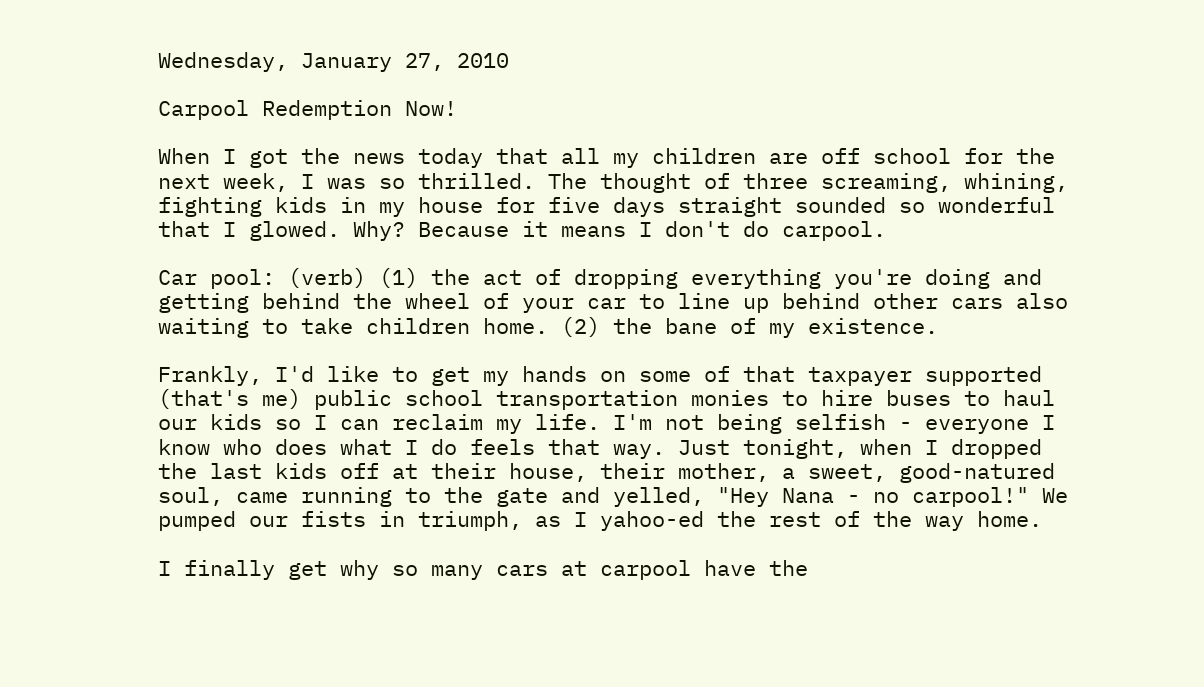Wednesday, January 27, 2010

Carpool Redemption Now!

When I got the news today that all my children are off school for the next week, I was so thrilled. The thought of three screaming, whining, fighting kids in my house for five days straight sounded so wonderful that I glowed. Why? Because it means I don't do carpool.

Car pool: (verb) (1) the act of dropping everything you're doing and getting behind the wheel of your car to line up behind other cars also waiting to take children home. (2) the bane of my existence.

Frankly, I'd like to get my hands on some of that taxpayer supported (that's me) public school transportation monies to hire buses to haul our kids so I can reclaim my life. I'm not being selfish - everyone I know who does what I do feels that way. Just tonight, when I dropped the last kids off at their house, their mother, a sweet, good-natured soul, came running to the gate and yelled, "Hey Nana - no carpool!" We pumped our fists in triumph, as I yahoo-ed the rest of the way home.

I finally get why so many cars at carpool have the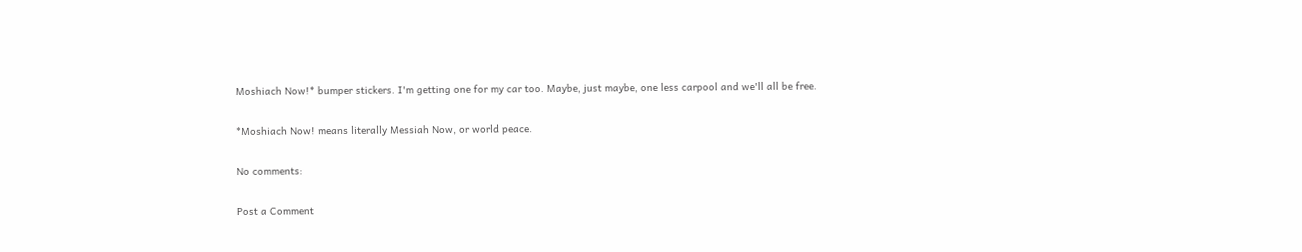Moshiach Now!* bumper stickers. I'm getting one for my car too. Maybe, just maybe, one less carpool and we'll all be free.

*Moshiach Now! means literally Messiah Now, or world peace.

No comments:

Post a Comment